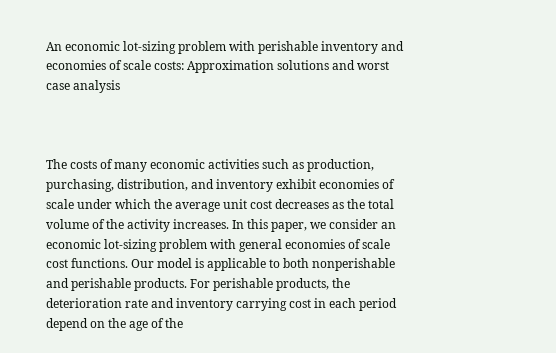An economic lot-sizing problem with perishable inventory and economies of scale costs: Approximation solutions and worst case analysis



The costs of many economic activities such as production, purchasing, distribution, and inventory exhibit economies of scale under which the average unit cost decreases as the total volume of the activity increases. In this paper, we consider an economic lot-sizing problem with general economies of scale cost functions. Our model is applicable to both nonperishable and perishable products. For perishable products, the deterioration rate and inventory carrying cost in each period depend on the age of the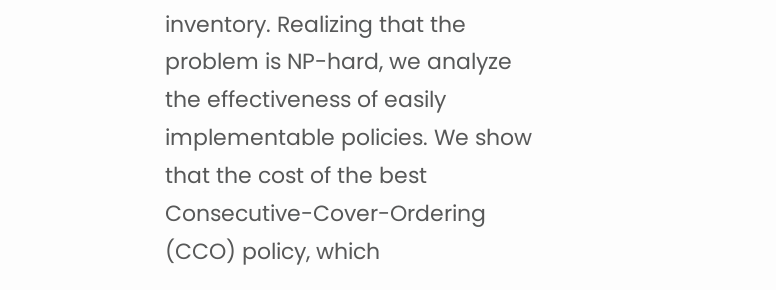inventory. Realizing that the problem is NP-hard, we analyze the effectiveness of easily implementable policies. We show that the cost of the best Consecutive-Cover-Ordering (CCO) policy, which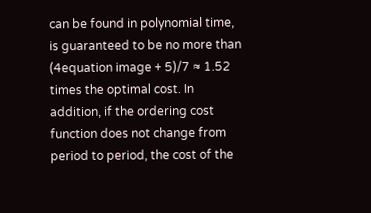can be found in polynomial time, is guaranteed to be no more than (4equation image + 5)/7 ≈ 1.52 times the optimal cost. In addition, if the ordering cost function does not change from period to period, the cost of the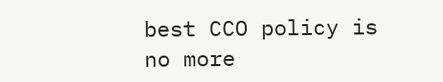best CCO policy is no more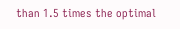than 1.5 times the optimal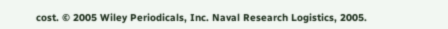cost. © 2005 Wiley Periodicals, Inc. Naval Research Logistics, 2005.